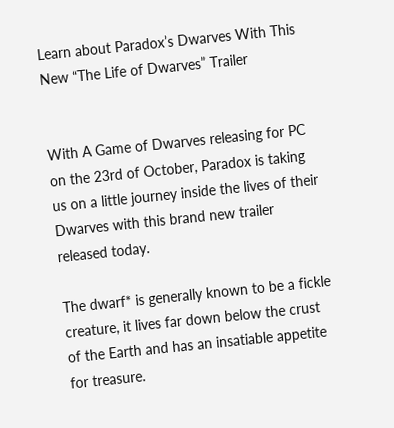Learn about Paradox’s Dwarves With This New “The Life of Dwarves” Trailer


With A Game of Dwarves releasing for PC on the 23rd of October, Paradox is taking us on a little journey inside the lives of their Dwarves with this brand new trailer released today.

The dwarf* is generally known to be a fickle creature, it lives far down below the crust of the Earth and has an insatiable appetite for treasure.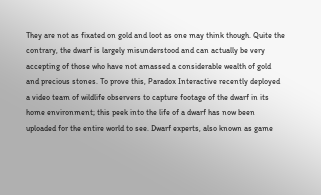They are not as fixated on gold and loot as one may think though. Quite the contrary, the dwarf is largely misunderstood and can actually be very accepting of those who have not amassed a considerable wealth of gold and precious stones. To prove this, Paradox Interactive recently deployed a video team of wildlife observers to capture footage of the dwarf in its home environment; this peek into the life of a dwarf has now been uploaded for the entire world to see. Dwarf experts, also known as game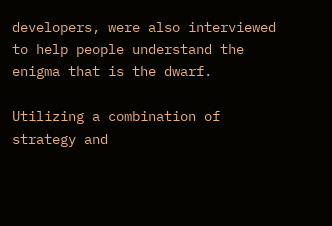developers, were also interviewed to help people understand the enigma that is the dwarf.

Utilizing a combination of strategy and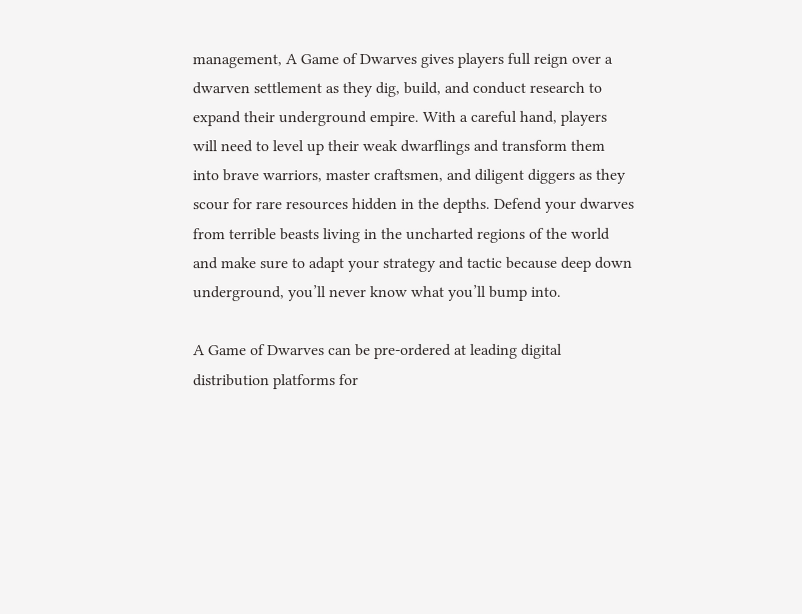management, A Game of Dwarves gives players full reign over a dwarven settlement as they dig, build, and conduct research to expand their underground empire. With a careful hand, players will need to level up their weak dwarflings and transform them into brave warriors, master craftsmen, and diligent diggers as they scour for rare resources hidden in the depths. Defend your dwarves from terrible beasts living in the uncharted regions of the world and make sure to adapt your strategy and tactic because deep down underground, you’ll never know what you’ll bump into.

A Game of Dwarves can be pre-ordered at leading digital distribution platforms for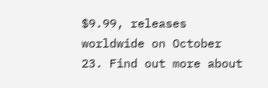$9.99, releases worldwide on October 23. Find out more about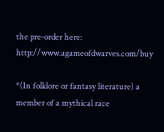the pre-order here: http://www.agameofdwarves.com/buy

*(In folklore or fantasy literature) a member of a mythical race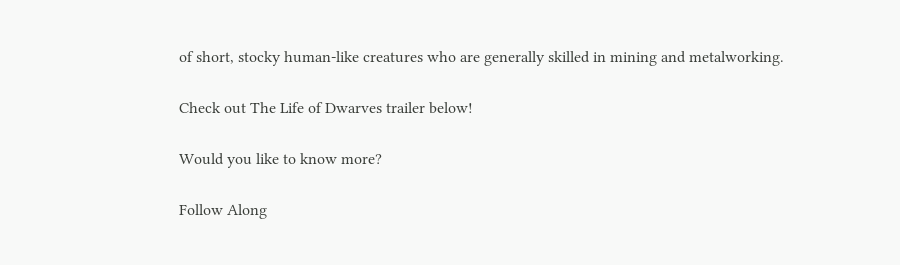of short, stocky human-like creatures who are generally skilled in mining and metalworking.

Check out The Life of Dwarves trailer below!

Would you like to know more?

Follow Along